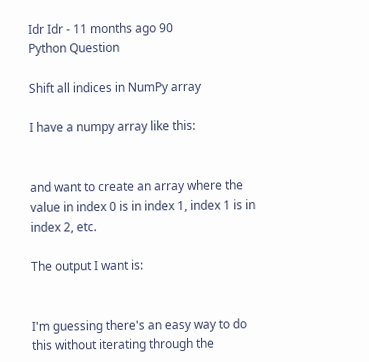Idr Idr - 11 months ago 90
Python Question

Shift all indices in NumPy array

I have a numpy array like this:


and want to create an array where the value in index 0 is in index 1, index 1 is in index 2, etc.

The output I want is:


I'm guessing there's an easy way to do this without iterating through the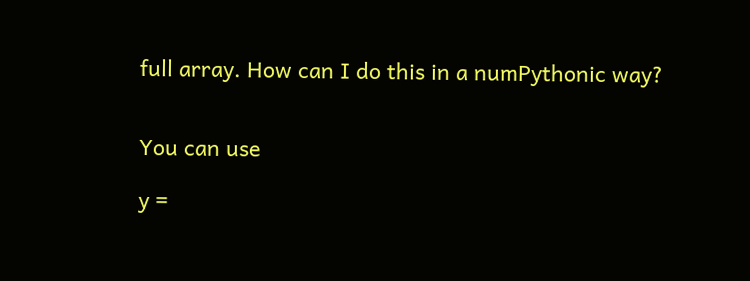full array. How can I do this in a numPythonic way?


You can use

y =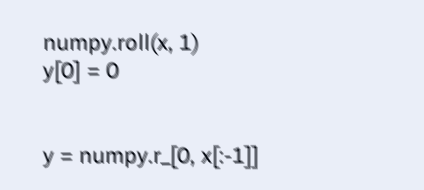numpy.roll(x, 1)
y[0] = 0


y = numpy.r_[0, x[:-1]]